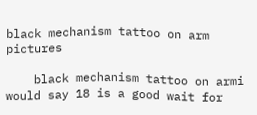black mechanism tattoo on arm pictures

    black mechanism tattoo on armi would say 18 is a good wait for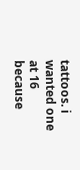tattoos. i wanted one at 16 because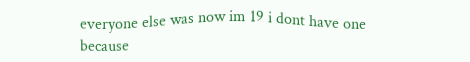everyone else was now im 19 i dont have one because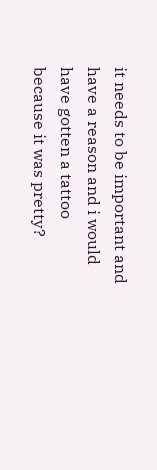it needs to be important and have a reason and i would have gotten a tattoo because it was pretty?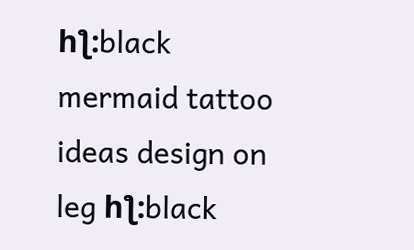һƪ:black mermaid tattoo ideas design on leg һƪ:black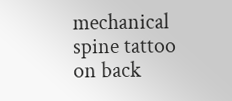mechanical spine tattoo on back